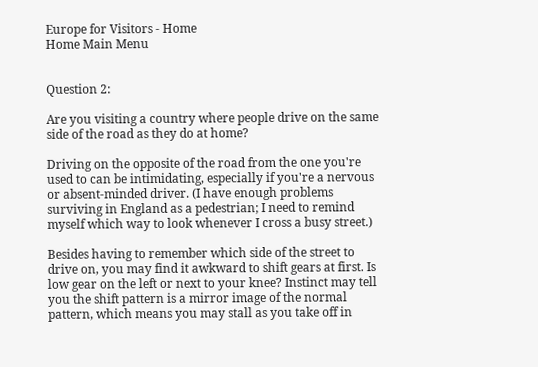Europe for Visitors - Home
Home Main Menu


Question 2:

Are you visiting a country where people drive on the same side of the road as they do at home?

Driving on the opposite of the road from the one you're used to can be intimidating, especially if you're a nervous or absent-minded driver. (I have enough problems surviving in England as a pedestrian; I need to remind myself which way to look whenever I cross a busy street.)

Besides having to remember which side of the street to drive on, you may find it awkward to shift gears at first. Is low gear on the left or next to your knee? Instinct may tell you the shift pattern is a mirror image of the normal pattern, which means you may stall as you take off in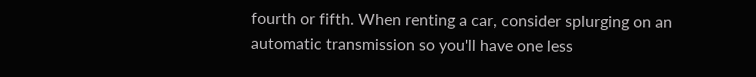fourth or fifth. When renting a car, consider splurging on an automatic transmission so you'll have one less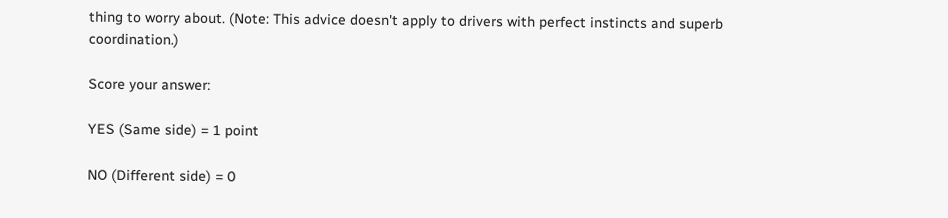thing to worry about. (Note: This advice doesn't apply to drivers with perfect instincts and superb coordination.)

Score your answer:

YES (Same side) = 1 point

NO (Different side) = 0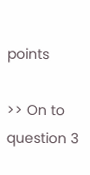points

>> On to question 3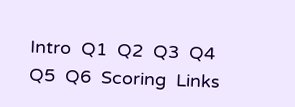Intro  Q1  Q2  Q3  Q4  Q5  Q6  Scoring  Links